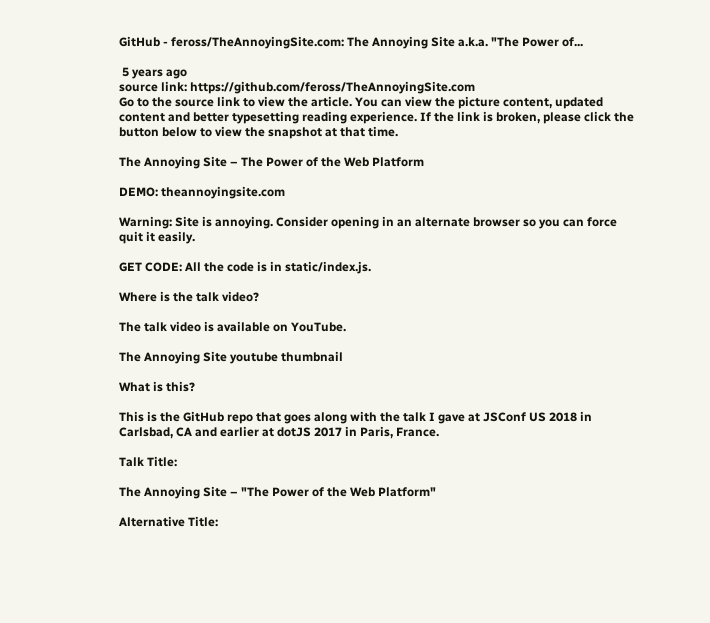GitHub - feross/TheAnnoyingSite.com: The Annoying Site a.k.a. "The Power of...

 5 years ago
source link: https://github.com/feross/TheAnnoyingSite.com
Go to the source link to view the article. You can view the picture content, updated content and better typesetting reading experience. If the link is broken, please click the button below to view the snapshot at that time.

The Annoying Site – The Power of the Web Platform

DEMO: theannoyingsite.com

Warning: Site is annoying. Consider opening in an alternate browser so you can force quit it easily.

GET CODE: All the code is in static/index.js.

Where is the talk video?

The talk video is available on YouTube.

The Annoying Site youtube thumbnail

What is this?

This is the GitHub repo that goes along with the talk I gave at JSConf US 2018 in Carlsbad, CA and earlier at dotJS 2017 in Paris, France.

Talk Title:

The Annoying Site – "The Power of the Web Platform"

Alternative Title: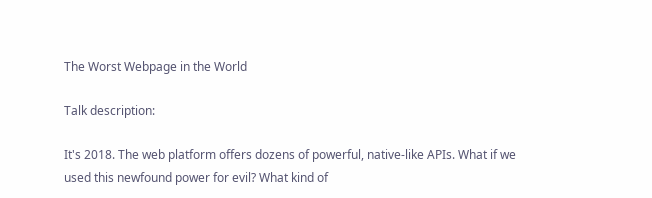The Worst Webpage in the World

Talk description:

It's 2018. The web platform offers dozens of powerful, native-like APIs. What if we used this newfound power for evil? What kind of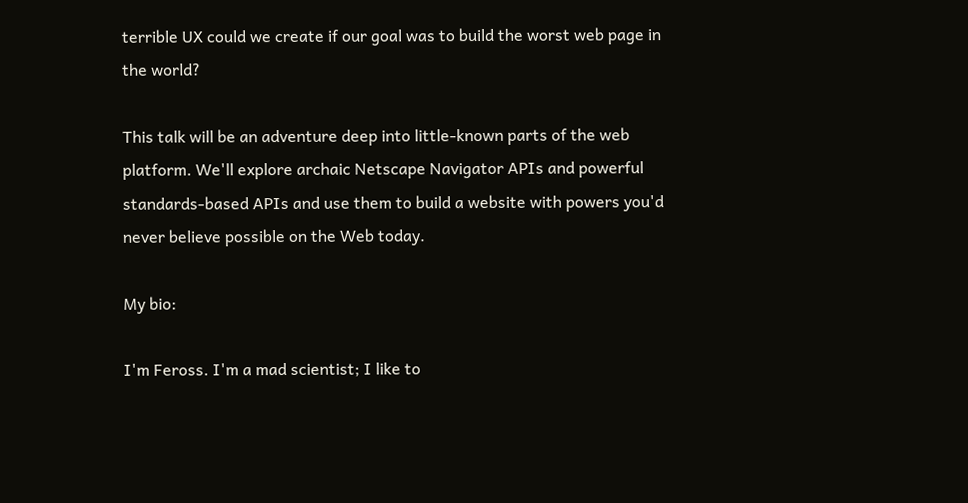terrible UX could we create if our goal was to build the worst web page in the world?

This talk will be an adventure deep into little-known parts of the web platform. We'll explore archaic Netscape Navigator APIs and powerful standards-based APIs and use them to build a website with powers you'd never believe possible on the Web today.

My bio:

I'm Feross. I'm a mad scientist; I like to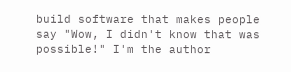build software that makes people say "Wow, I didn't know that was possible!" I'm the author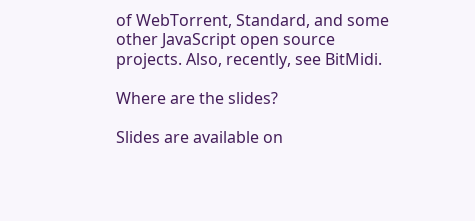of WebTorrent, Standard, and some other JavaScript open source projects. Also, recently, see BitMidi.

Where are the slides?

Slides are available on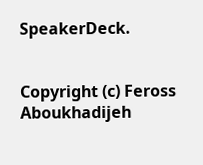SpeakerDeck.


Copyright (c) Feross Aboukhadijeh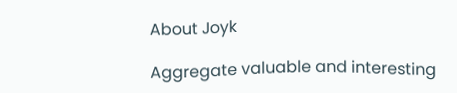About Joyk

Aggregate valuable and interesting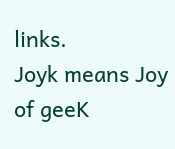links.
Joyk means Joy of geeK